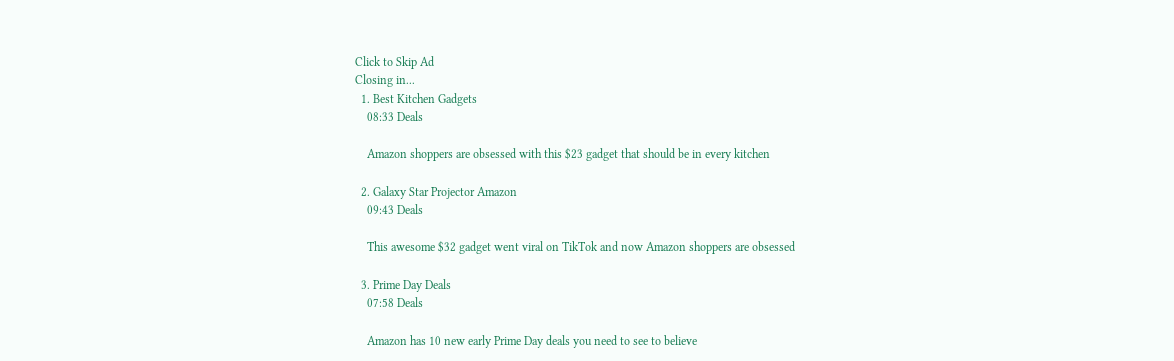Click to Skip Ad
Closing in...
  1. Best Kitchen Gadgets
    08:33 Deals

    Amazon shoppers are obsessed with this $23 gadget that should be in every kitchen

  2. Galaxy Star Projector Amazon
    09:43 Deals

    This awesome $32 gadget went viral on TikTok and now Amazon shoppers are obsessed

  3. Prime Day Deals
    07:58 Deals

    Amazon has 10 new early Prime Day deals you need to see to believe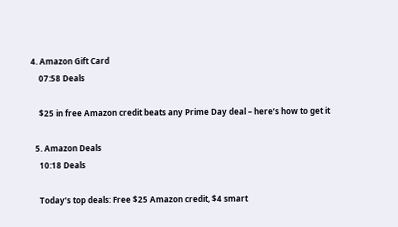4. Amazon Gift Card
    07:58 Deals

    $25 in free Amazon credit beats any Prime Day deal – here’s how to get it

  5. Amazon Deals
    10:18 Deals

    Today’s top deals: Free $25 Amazon credit, $4 smart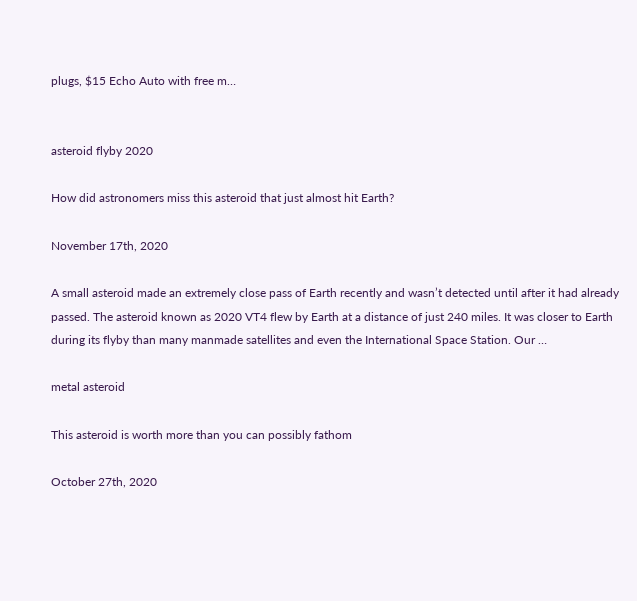plugs, $15 Echo Auto with free m…


asteroid flyby 2020

How did astronomers miss this asteroid that just almost hit Earth?

November 17th, 2020

A small asteroid made an extremely close pass of Earth recently and wasn’t detected until after it had already passed. The asteroid known as 2020 VT4 flew by Earth at a distance of just 240 miles. It was closer to Earth during its flyby than many manmade satellites and even the International Space Station. Our …

metal asteroid

This asteroid is worth more than you can possibly fathom

October 27th, 2020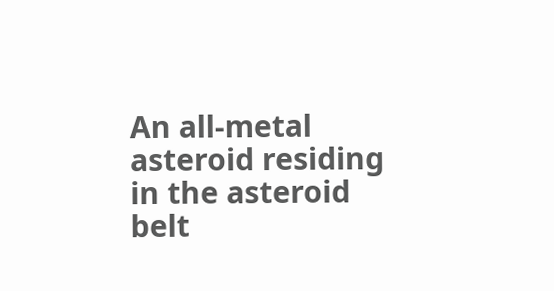An all-metal asteroid residing in the asteroid belt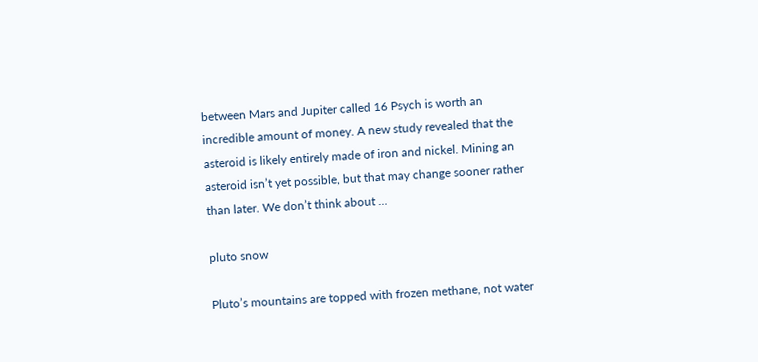between Mars and Jupiter called 16 Psych is worth an incredible amount of money. A new study revealed that the asteroid is likely entirely made of iron and nickel. Mining an asteroid isn’t yet possible, but that may change sooner rather than later. We don’t think about …

pluto snow

Pluto’s mountains are topped with frozen methane, not water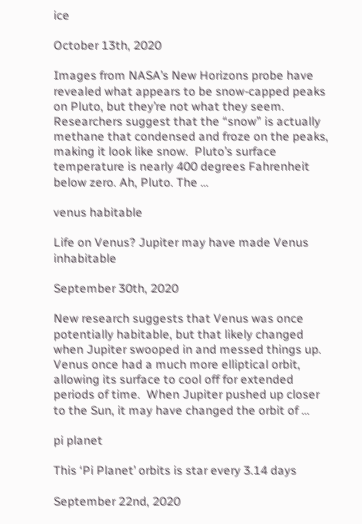ice

October 13th, 2020

Images from NASA’s New Horizons probe have revealed what appears to be snow-capped peaks on Pluto, but they’re not what they seem. Researchers suggest that the “snow” is actually methane that condensed and froze on the peaks, making it look like snow.  Pluto’s surface temperature is nearly 400 degrees Fahrenheit below zero. Ah, Pluto. The …

venus habitable

Life on Venus? Jupiter may have made Venus inhabitable

September 30th, 2020

New research suggests that Venus was once potentially habitable, but that likely changed when Jupiter swooped in and messed things up.  Venus once had a much more elliptical orbit, allowing its surface to cool off for extended periods of time.  When Jupiter pushed up closer to the Sun, it may have changed the orbit of …

pi planet

This ‘Pi Planet’ orbits is star every 3.14 days

September 22nd, 2020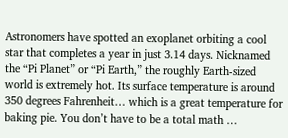Astronomers have spotted an exoplanet orbiting a cool star that completes a year in just 3.14 days. Nicknamed the “Pi Planet” or “Pi Earth,” the roughly Earth-sized world is extremely hot. Its surface temperature is around 350 degrees Fahrenheit… which is a great temperature for baking pie. You don’t have to be a total math …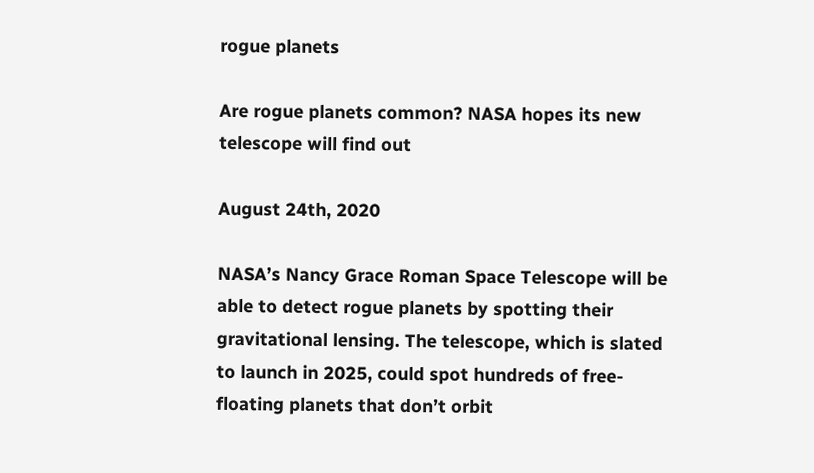rogue planets

Are rogue planets common? NASA hopes its new telescope will find out

August 24th, 2020

NASA’s Nancy Grace Roman Space Telescope will be able to detect rogue planets by spotting their gravitational lensing. The telescope, which is slated to launch in 2025, could spot hundreds of free-floating planets that don’t orbit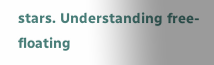stars. Understanding free-floating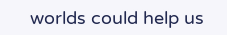worlds could help us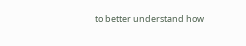to better understand how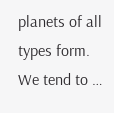planets of all types form. We tend to …